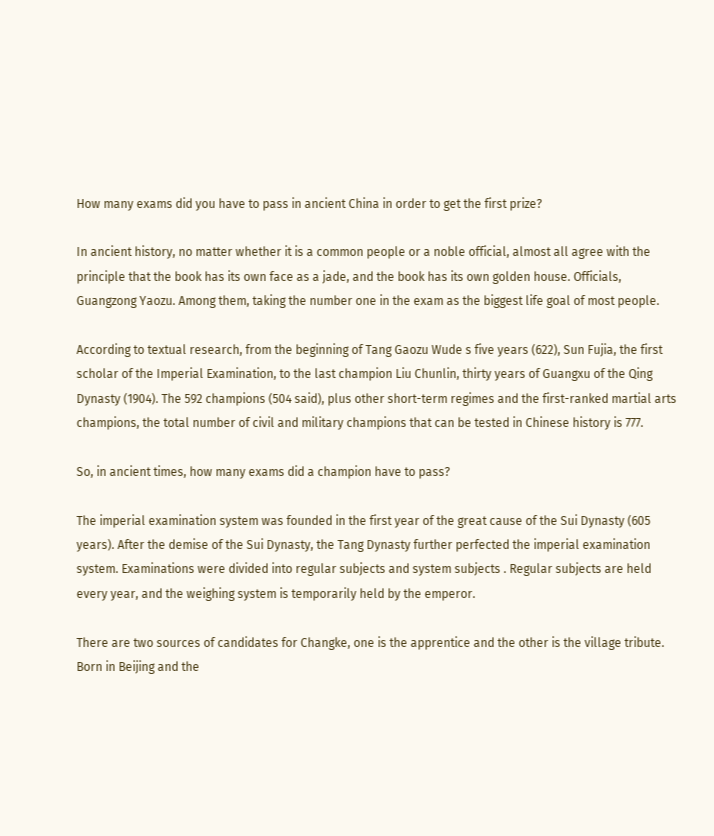How many exams did you have to pass in ancient China in order to get the first prize?

In ancient history, no matter whether it is a common people or a noble official, almost all agree with the principle that the book has its own face as a jade, and the book has its own golden house. Officials, Guangzong Yaozu. Among them, taking the number one in the exam as the biggest life goal of most people.

According to textual research, from the beginning of Tang Gaozu Wude s five years (622), Sun Fujia, the first scholar of the Imperial Examination, to the last champion Liu Chunlin, thirty years of Guangxu of the Qing Dynasty (1904). The 592 champions (504 said), plus other short-term regimes and the first-ranked martial arts champions, the total number of civil and military champions that can be tested in Chinese history is 777.

So, in ancient times, how many exams did a champion have to pass?

The imperial examination system was founded in the first year of the great cause of the Sui Dynasty (605 years). After the demise of the Sui Dynasty, the Tang Dynasty further perfected the imperial examination system. Examinations were divided into regular subjects and system subjects . Regular subjects are held every year, and the weighing system is temporarily held by the emperor.

There are two sources of candidates for Changke, one is the apprentice and the other is the village tribute. Born in Beijing and the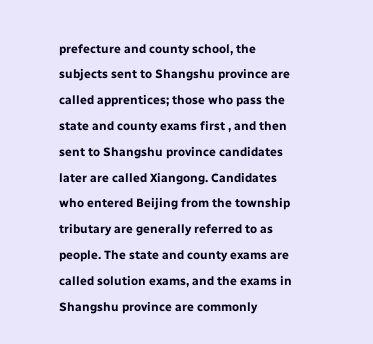prefecture and county school, the subjects sent to Shangshu province are called apprentices; those who pass the state and county exams first , and then sent to Shangshu province candidates later are called Xiangong. Candidates who entered Beijing from the township tributary are generally referred to as people. The state and county exams are called solution exams, and the exams in Shangshu province are commonly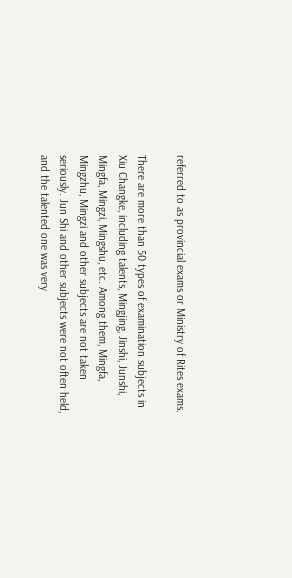referred to as provincial exams or Ministry of Rites exams.

There are more than 50 types of examination subjects in Xiu Changke, including talents, Mingjing, Jinshi, Junshi, Mingfa, Mingzi, Mingshu, etc. Among them, Mingfa, Mingzhu, Mingzi and other subjects are not taken seriously. Jun Shi and other subjects were not often held, and the talented one was very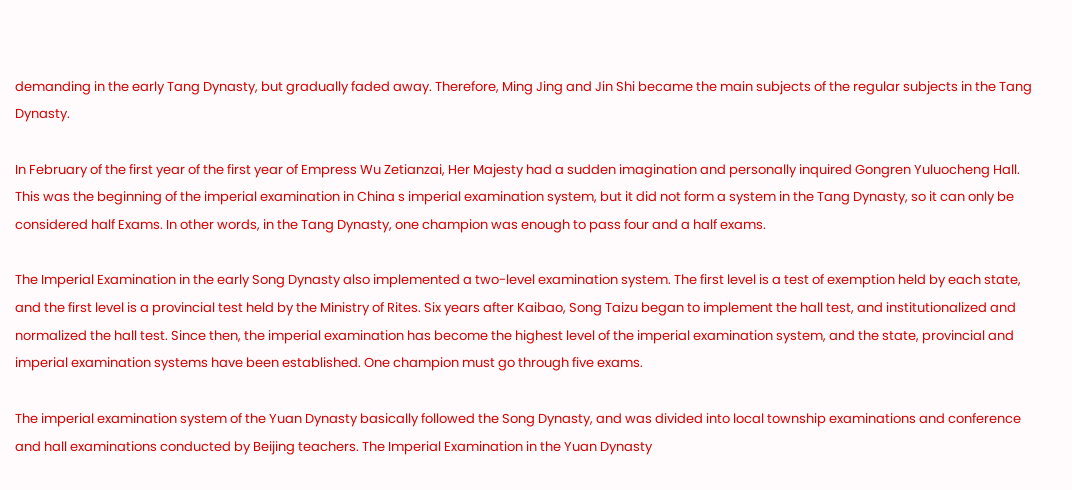demanding in the early Tang Dynasty, but gradually faded away. Therefore, Ming Jing and Jin Shi became the main subjects of the regular subjects in the Tang Dynasty.

In February of the first year of the first year of Empress Wu Zetianzai, Her Majesty had a sudden imagination and personally inquired Gongren Yuluocheng Hall. This was the beginning of the imperial examination in China s imperial examination system, but it did not form a system in the Tang Dynasty, so it can only be considered half Exams. In other words, in the Tang Dynasty, one champion was enough to pass four and a half exams.

The Imperial Examination in the early Song Dynasty also implemented a two-level examination system. The first level is a test of exemption held by each state, and the first level is a provincial test held by the Ministry of Rites. Six years after Kaibao, Song Taizu began to implement the hall test, and institutionalized and normalized the hall test. Since then, the imperial examination has become the highest level of the imperial examination system, and the state, provincial and imperial examination systems have been established. One champion must go through five exams.

The imperial examination system of the Yuan Dynasty basically followed the Song Dynasty, and was divided into local township examinations and conference and hall examinations conducted by Beijing teachers. The Imperial Examination in the Yuan Dynasty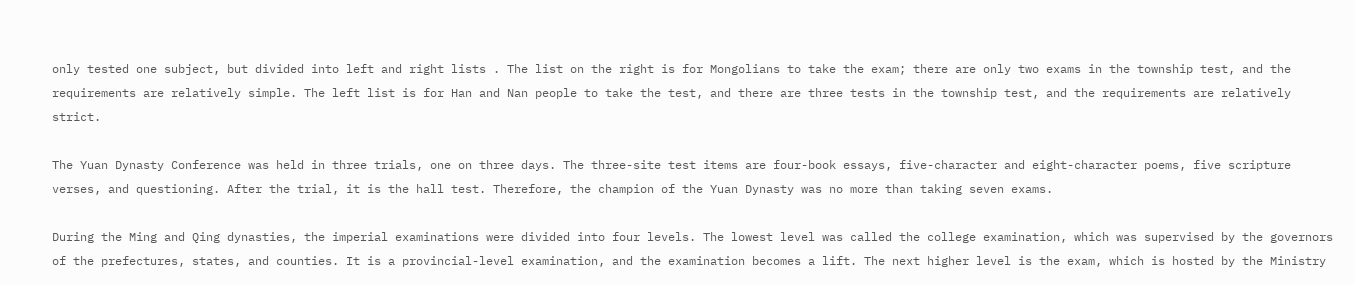only tested one subject, but divided into left and right lists . The list on the right is for Mongolians to take the exam; there are only two exams in the township test, and the requirements are relatively simple. The left list is for Han and Nan people to take the test, and there are three tests in the township test, and the requirements are relatively strict.

The Yuan Dynasty Conference was held in three trials, one on three days. The three-site test items are four-book essays, five-character and eight-character poems, five scripture verses, and questioning. After the trial, it is the hall test. Therefore, the champion of the Yuan Dynasty was no more than taking seven exams.

During the Ming and Qing dynasties, the imperial examinations were divided into four levels. The lowest level was called the college examination, which was supervised by the governors of the prefectures, states, and counties. It is a provincial-level examination, and the examination becomes a lift. The next higher level is the exam, which is hosted by the Ministry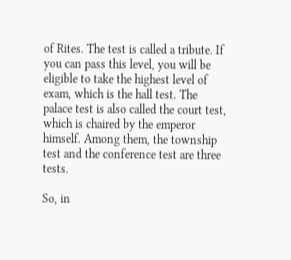of Rites. The test is called a tribute. If you can pass this level, you will be eligible to take the highest level of exam, which is the hall test. The palace test is also called the court test, which is chaired by the emperor himself. Among them, the township test and the conference test are three tests.

So, in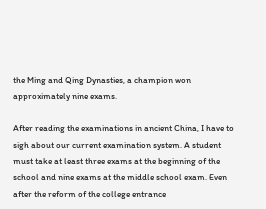the Ming and Qing Dynasties, a champion won approximately nine exams.

After reading the examinations in ancient China, I have to sigh about our current examination system. A student must take at least three exams at the beginning of the school and nine exams at the middle school exam. Even after the reform of the college entrance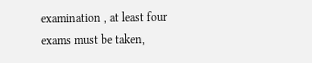examination , at least four exams must be taken,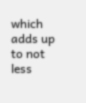which adds up to not less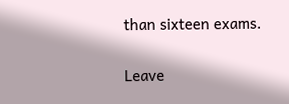than sixteen exams.

Leave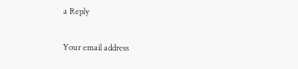a Reply

Your email address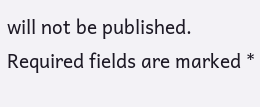will not be published. Required fields are marked *